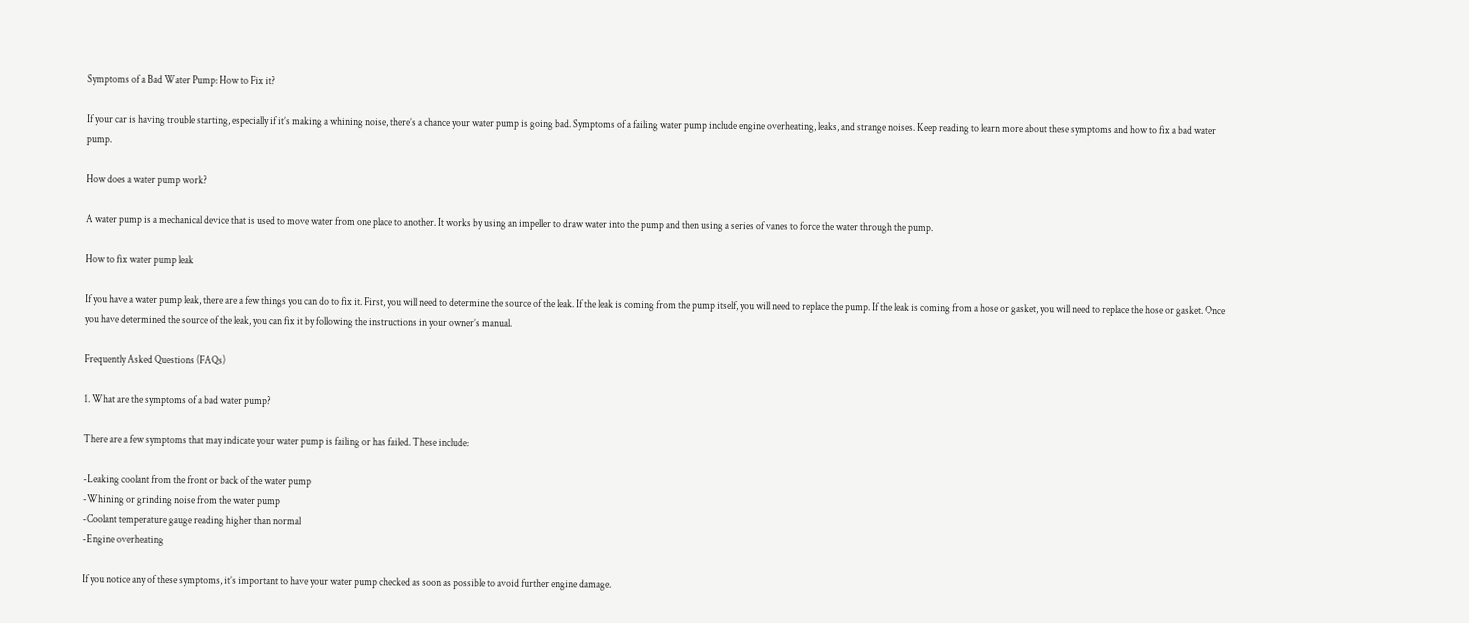Symptoms of a Bad Water Pump: How to Fix it?

If your car is having trouble starting, especially if it’s making a whining noise, there’s a chance your water pump is going bad. Symptoms of a failing water pump include engine overheating, leaks, and strange noises. Keep reading to learn more about these symptoms and how to fix a bad water pump.

How does a water pump work?

A water pump is a mechanical device that is used to move water from one place to another. It works by using an impeller to draw water into the pump and then using a series of vanes to force the water through the pump.

How to fix water pump leak

If you have a water pump leak, there are a few things you can do to fix it. First, you will need to determine the source of the leak. If the leak is coming from the pump itself, you will need to replace the pump. If the leak is coming from a hose or gasket, you will need to replace the hose or gasket. Once you have determined the source of the leak, you can fix it by following the instructions in your owner’s manual.

Frequently Asked Questions (FAQs)

1. What are the symptoms of a bad water pump?

There are a few symptoms that may indicate your water pump is failing or has failed. These include:

-Leaking coolant from the front or back of the water pump
-Whining or grinding noise from the water pump
-Coolant temperature gauge reading higher than normal
-Engine overheating

If you notice any of these symptoms, it’s important to have your water pump checked as soon as possible to avoid further engine damage.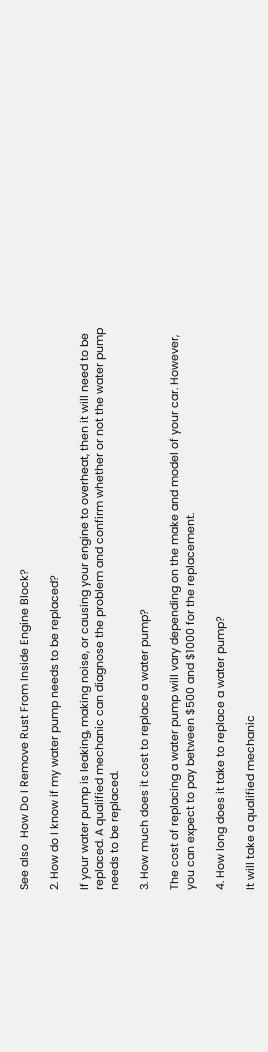See also  How Do I Remove Rust From Inside Engine Block?

2. How do I know if my water pump needs to be replaced?

If your water pump is leaking, making noise, or causing your engine to overheat, then it will need to be replaced. A qualified mechanic can diagnose the problem and confirm whether or not the water pump needs to be replaced.

3. How much does it cost to replace a water pump?

The cost of replacing a water pump will vary depending on the make and model of your car. However, you can expect to pay between $500 and $1000 for the replacement.

4. How long does it take to replace a water pump?

It will take a qualified mechanic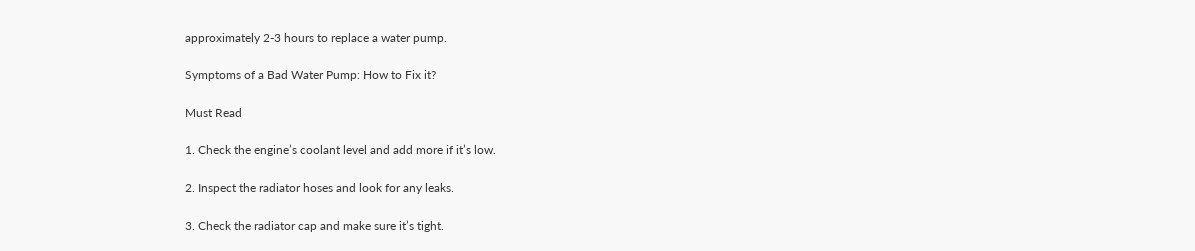approximately 2-3 hours to replace a water pump.

Symptoms of a Bad Water Pump: How to Fix it?

Must Read

1. Check the engine’s coolant level and add more if it’s low.

2. Inspect the radiator hoses and look for any leaks.

3. Check the radiator cap and make sure it’s tight.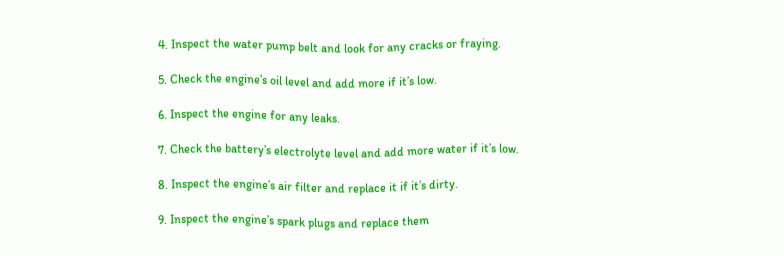4. Inspect the water pump belt and look for any cracks or fraying.

5. Check the engine’s oil level and add more if it’s low.

6. Inspect the engine for any leaks.

7. Check the battery’s electrolyte level and add more water if it’s low.

8. Inspect the engine’s air filter and replace it if it’s dirty.

9. Inspect the engine’s spark plugs and replace them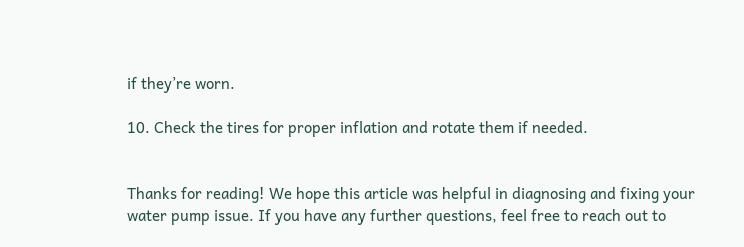if they’re worn.

10. Check the tires for proper inflation and rotate them if needed.


Thanks for reading! We hope this article was helpful in diagnosing and fixing your water pump issue. If you have any further questions, feel free to reach out to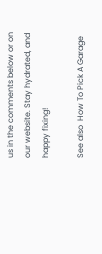us in the comments below or on our website. Stay hydrated, and happy fixing!

See also  How To Pick A Garage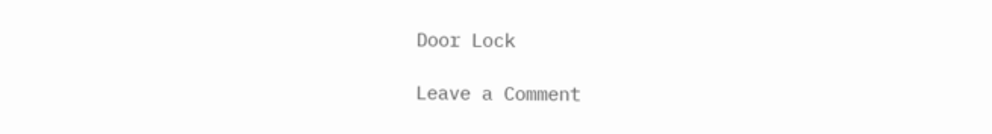Door Lock

Leave a Comment